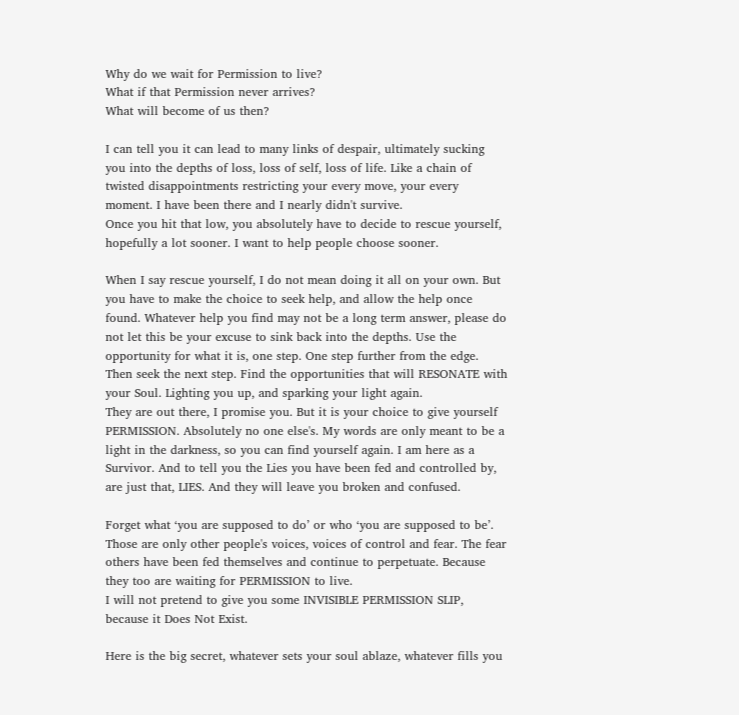Why do we wait for Permission to live?
What if that Permission never arrives?
What will become of us then?

I can tell you it can lead to many links of despair, ultimately sucking you into the depths of loss, loss of self, loss of life. Like a chain of twisted disappointments restricting your every move, your every moment. I have been there and I nearly didn't survive.
Once you hit that low, you absolutely have to decide to rescue yourself, hopefully a lot sooner. I want to help people choose sooner.

When I say rescue yourself, I do not mean doing it all on your own. But you have to make the choice to seek help, and allow the help once found. Whatever help you find may not be a long term answer, please do not let this be your excuse to sink back into the depths. Use the opportunity for what it is, one step. One step further from the edge. Then seek the next step. Find the opportunities that will RESONATE with your Soul. Lighting you up, and sparking your light again.
They are out there, I promise you. But it is your choice to give yourself PERMISSION. Absolutely no one else's. My words are only meant to be a light in the darkness, so you can find yourself again. I am here as a Survivor. And to tell you the Lies you have been fed and controlled by, are just that, LIES. And they will leave you broken and confused.

Forget what ‘you are supposed to do’ or who ‘you are supposed to be’. Those are only other people's voices, voices of control and fear. The fear others have been fed themselves and continue to perpetuate. Because they too are waiting for PERMISSION to live.
I will not pretend to give you some INVISIBLE PERMISSION SLIP, because it Does Not Exist.

Here is the big secret, whatever sets your soul ablaze, whatever fills you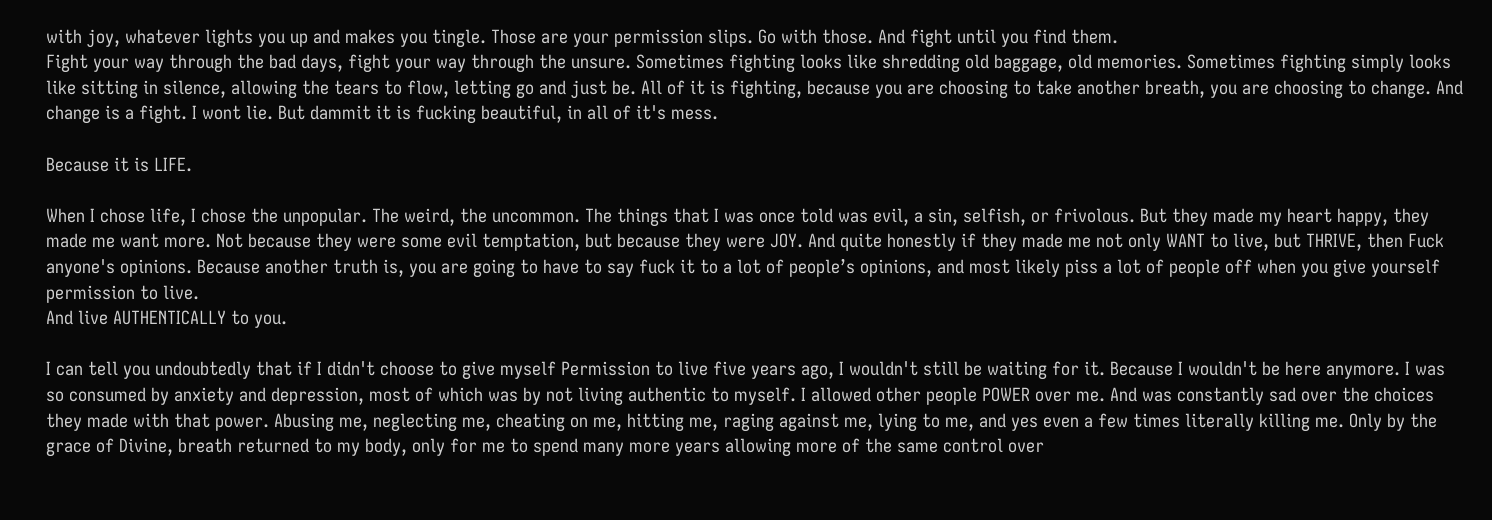with joy, whatever lights you up and makes you tingle. Those are your permission slips. Go with those. And fight until you find them.
Fight your way through the bad days, fight your way through the unsure. Sometimes fighting looks like shredding old baggage, old memories. Sometimes fighting simply looks like sitting in silence, allowing the tears to flow, letting go and just be. All of it is fighting, because you are choosing to take another breath, you are choosing to change. And change is a fight. I wont lie. But dammit it is fucking beautiful, in all of it's mess.

Because it is LIFE.

When I chose life, I chose the unpopular. The weird, the uncommon. The things that I was once told was evil, a sin, selfish, or frivolous. But they made my heart happy, they made me want more. Not because they were some evil temptation, but because they were JOY. And quite honestly if they made me not only WANT to live, but THRIVE, then Fuck anyone's opinions. Because another truth is, you are going to have to say fuck it to a lot of people’s opinions, and most likely piss a lot of people off when you give yourself permission to live.
And live AUTHENTICALLY to you.

I can tell you undoubtedly that if I didn't choose to give myself Permission to live five years ago, I wouldn't still be waiting for it. Because I wouldn't be here anymore. I was so consumed by anxiety and depression, most of which was by not living authentic to myself. I allowed other people POWER over me. And was constantly sad over the choices they made with that power. Abusing me, neglecting me, cheating on me, hitting me, raging against me, lying to me, and yes even a few times literally killing me. Only by the grace of Divine, breath returned to my body, only for me to spend many more years allowing more of the same control over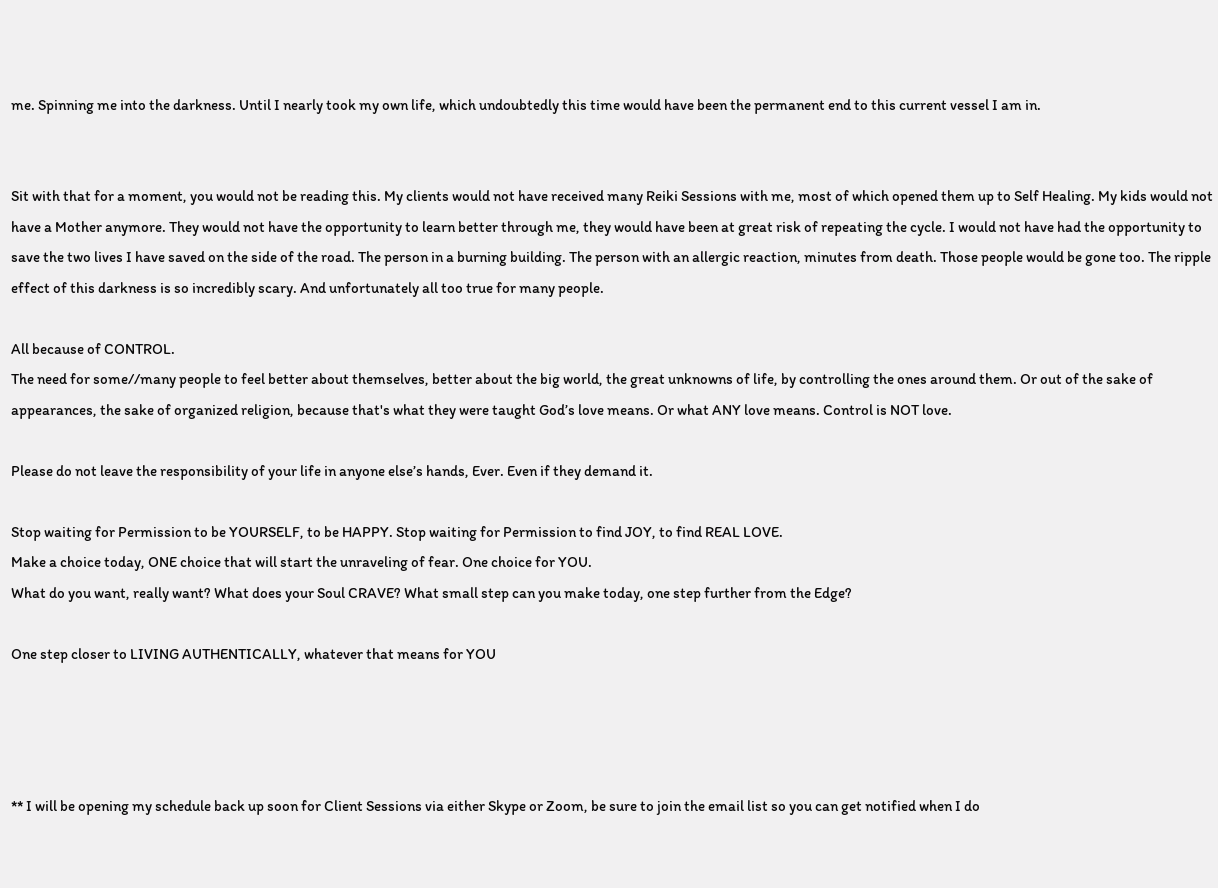me. Spinning me into the darkness. Until I nearly took my own life, which undoubtedly this time would have been the permanent end to this current vessel I am in.


Sit with that for a moment, you would not be reading this. My clients would not have received many Reiki Sessions with me, most of which opened them up to Self Healing. My kids would not have a Mother anymore. They would not have the opportunity to learn better through me, they would have been at great risk of repeating the cycle. I would not have had the opportunity to save the two lives I have saved on the side of the road. The person in a burning building. The person with an allergic reaction, minutes from death. Those people would be gone too. The ripple effect of this darkness is so incredibly scary. And unfortunately all too true for many people.

All because of CONTROL.
The need for some//many people to feel better about themselves, better about the big world, the great unknowns of life, by controlling the ones around them. Or out of the sake of appearances, the sake of organized religion, because that's what they were taught God’s love means. Or what ANY love means. Control is NOT love.

Please do not leave the responsibility of your life in anyone else’s hands, Ever. Even if they demand it.

Stop waiting for Permission to be YOURSELF, to be HAPPY. Stop waiting for Permission to find JOY, to find REAL LOVE.
Make a choice today, ONE choice that will start the unraveling of fear. One choice for YOU.
What do you want, really want? What does your Soul CRAVE? What small step can you make today, one step further from the Edge?

One step closer to LIVING AUTHENTICALLY, whatever that means for YOU




** I will be opening my schedule back up soon for Client Sessions via either Skype or Zoom, be sure to join the email list so you can get notified when I do